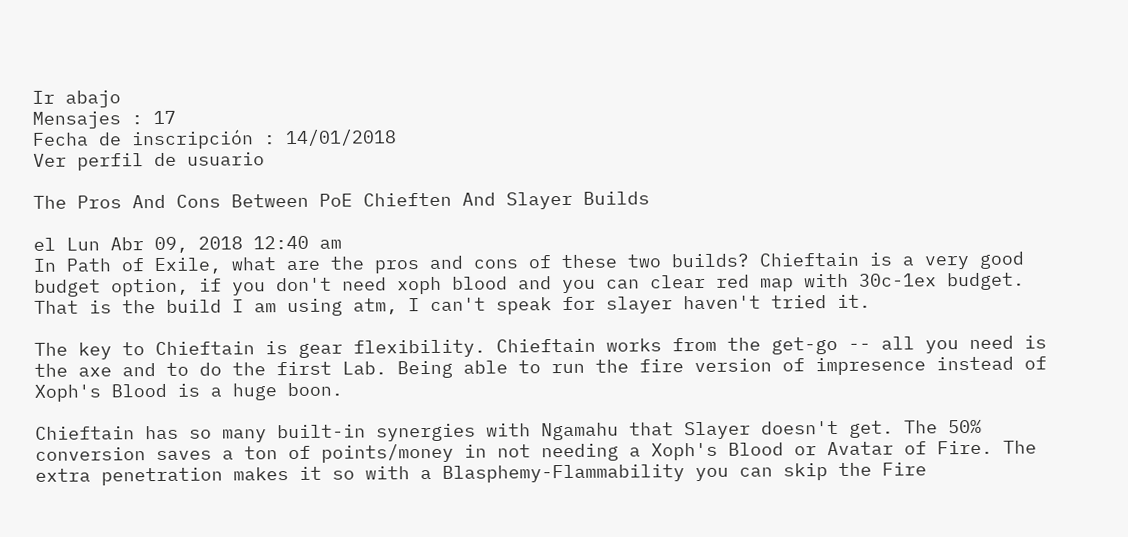Ir abajo
Mensajes : 17
Fecha de inscripción : 14/01/2018
Ver perfil de usuario

The Pros And Cons Between PoE Chieften And Slayer Builds

el Lun Abr 09, 2018 12:40 am
In Path of Exile, what are the pros and cons of these two builds? Chieftain is a very good budget option, if you don't need xoph blood and you can clear red map with 30c-1ex budget. That is the build I am using atm, I can't speak for slayer haven't tried it.

The key to Chieftain is gear flexibility. Chieftain works from the get-go -- all you need is the axe and to do the first Lab. Being able to run the fire version of impresence instead of Xoph's Blood is a huge boon.

Chieftain has so many built-in synergies with Ngamahu that Slayer doesn't get. The 50% conversion saves a ton of points/money in not needing a Xoph's Blood or Avatar of Fire. The extra penetration makes it so with a Blasphemy-Flammability you can skip the Fire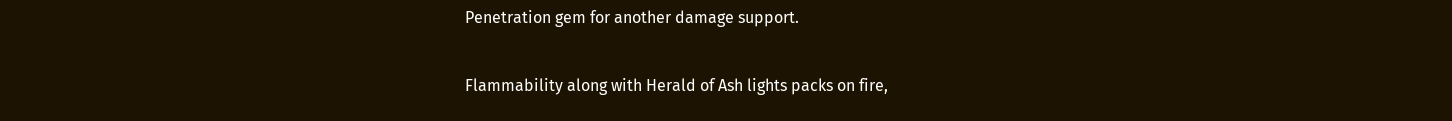Penetration gem for another damage support.

Flammability along with Herald of Ash lights packs on fire,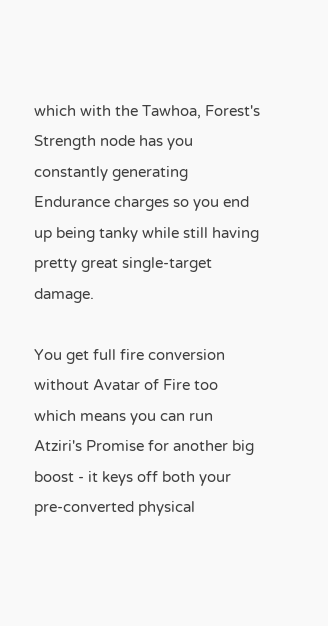which with the Tawhoa, Forest's Strength node has you constantly generating Endurance charges so you end up being tanky while still having pretty great single-target damage.

You get full fire conversion without Avatar of Fire too which means you can run Atziri's Promise for another big boost - it keys off both your pre-converted physical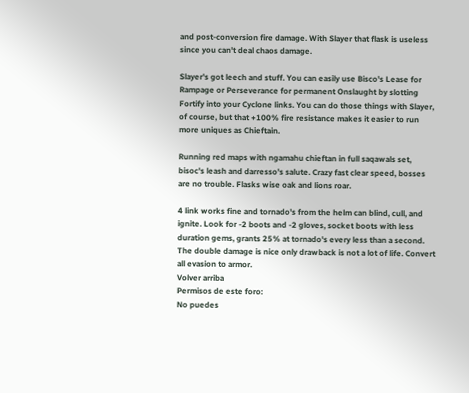and post-conversion fire damage. With Slayer that flask is useless since you can't deal chaos damage.

Slayer's got leech and stuff. You can easily use Bisco's Lease for Rampage or Perseverance for permanent Onslaught by slotting Fortify into your Cyclone links. You can do those things with Slayer, of course, but that +100% fire resistance makes it easier to run more uniques as Chieftain.

Running red maps with ngamahu chieftan in full saqawals set, bisoc's leash and darresso's salute. Crazy fast clear speed, bosses are no trouble. Flasks wise oak and lions roar.

4 link works fine and tornado's from the helm can blind, cull, and ignite. Look for -2 boots and -2 gloves, socket boots with less duration gems, grants 25% at tornado's every less than a second. The double damage is nice only drawback is not a lot of life. Convert all evasion to armor.
Volver arriba
Permisos de este foro:
No puedes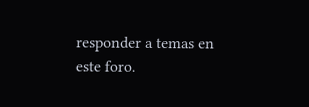responder a temas en este foro.